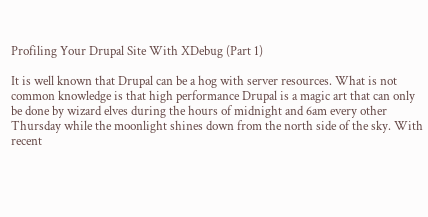Profiling Your Drupal Site With XDebug (Part 1)

It is well known that Drupal can be a hog with server resources. What is not common knowledge is that high performance Drupal is a magic art that can only be done by wizard elves during the hours of midnight and 6am every other Thursday while the moonlight shines down from the north side of the sky. With recent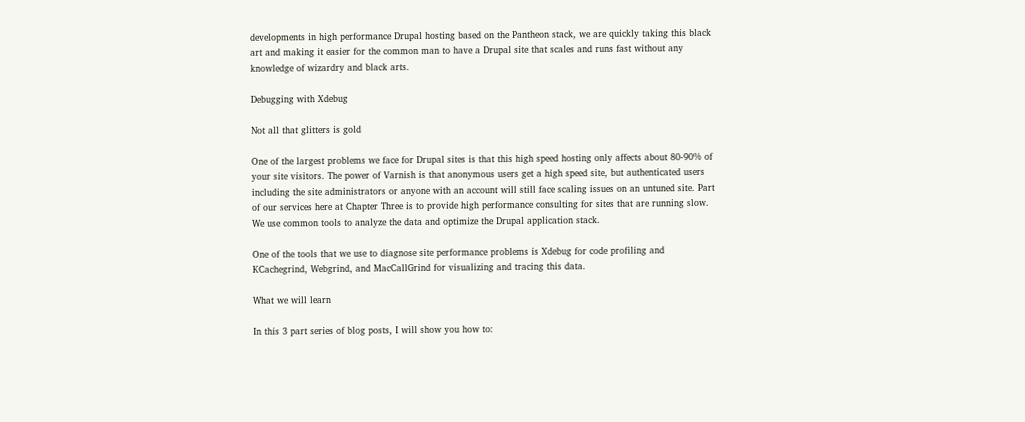developments in high performance Drupal hosting based on the Pantheon stack, we are quickly taking this black art and making it easier for the common man to have a Drupal site that scales and runs fast without any knowledge of wizardry and black arts.

Debugging with Xdebug

Not all that glitters is gold

One of the largest problems we face for Drupal sites is that this high speed hosting only affects about 80-90% of your site visitors. The power of Varnish is that anonymous users get a high speed site, but authenticated users including the site administrators or anyone with an account will still face scaling issues on an untuned site. Part of our services here at Chapter Three is to provide high performance consulting for sites that are running slow. We use common tools to analyze the data and optimize the Drupal application stack.

One of the tools that we use to diagnose site performance problems is Xdebug for code profiling and KCachegrind, Webgrind, and MacCallGrind for visualizing and tracing this data.

What we will learn

In this 3 part series of blog posts, I will show you how to: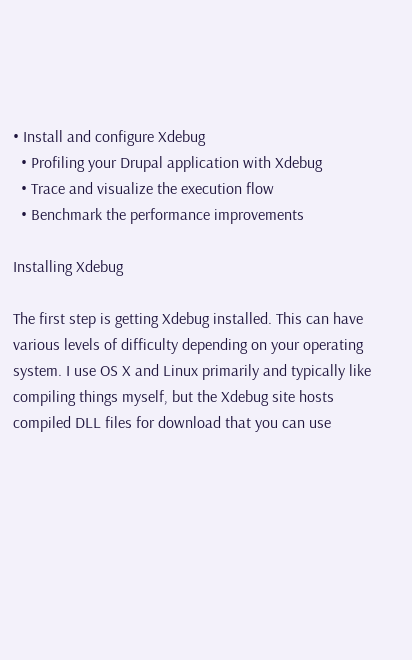• Install and configure Xdebug
  • Profiling your Drupal application with Xdebug
  • Trace and visualize the execution flow
  • Benchmark the performance improvements

Installing Xdebug

The first step is getting Xdebug installed. This can have various levels of difficulty depending on your operating system. I use OS X and Linux primarily and typically like compiling things myself, but the Xdebug site hosts compiled DLL files for download that you can use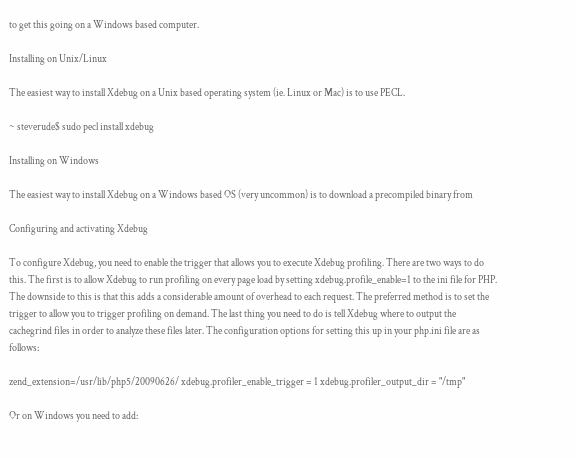to get this going on a Windows based computer.

Installing on Unix/Linux

The easiest way to install Xdebug on a Unix based operating system (ie. Linux or Mac) is to use PECL.

~ steverude$ sudo pecl install xdebug

Installing on Windows

The easiest way to install Xdebug on a Windows based OS (very uncommon) is to download a precompiled binary from

Configuring and activating Xdebug

To configure Xdebug, you need to enable the trigger that allows you to execute Xdebug profiling. There are two ways to do this. The first is to allow Xdebug to run profiling on every page load by setting xdebug.profile_enable=1 to the ini file for PHP. The downside to this is that this adds a considerable amount of overhead to each request. The preferred method is to set the trigger to allow you to trigger profiling on demand. The last thing you need to do is tell Xdebug where to output the cachegrind files in order to analyze these files later. The configuration options for setting this up in your php.ini file are as follows:

zend_extension=/usr/lib/php5/20090626/ xdebug.profiler_enable_trigger = 1 xdebug.profiler_output_dir = "/tmp"

Or on Windows you need to add: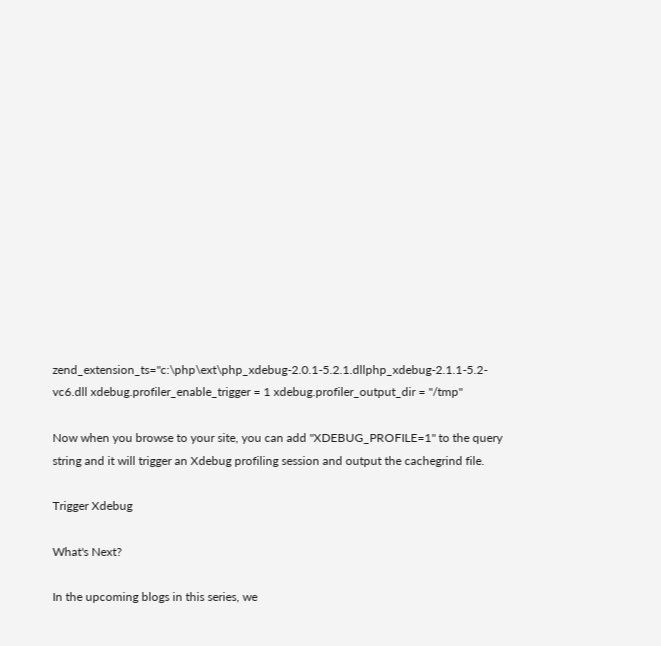zend_extension_ts="c:\php\ext\php_xdebug-2.0.1-5.2.1.dllphp_xdebug-2.1.1-5.2-vc6.dll xdebug.profiler_enable_trigger = 1 xdebug.profiler_output_dir = "/tmp"

Now when you browse to your site, you can add "XDEBUG_PROFILE=1" to the query string and it will trigger an Xdebug profiling session and output the cachegrind file.

Trigger Xdebug

What's Next?

In the upcoming blogs in this series, we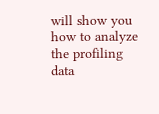will show you how to analyze the profiling data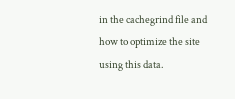in the cachegrind file and how to optimize the site using this data.